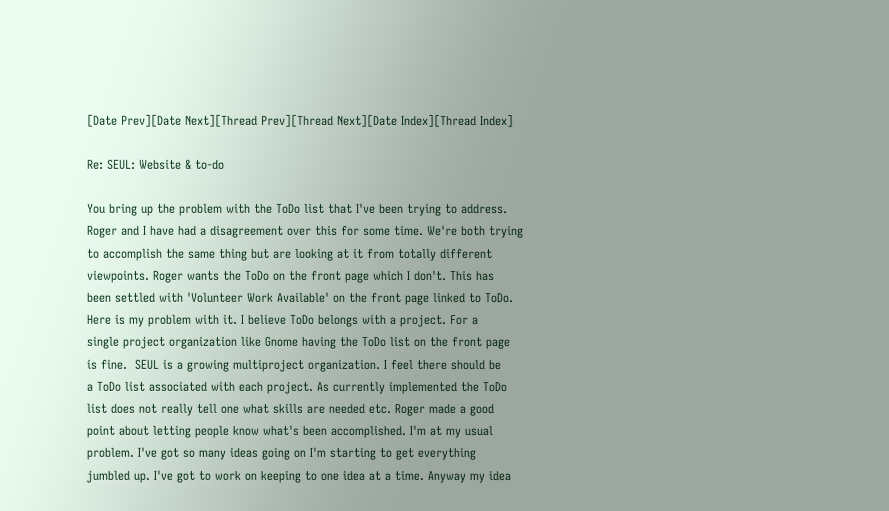[Date Prev][Date Next][Thread Prev][Thread Next][Date Index][Thread Index]

Re: SEUL: Website & to-do

You bring up the problem with the ToDo list that I've been trying to address.
Roger and I have had a disagreement over this for some time. We're both trying
to accomplish the same thing but are looking at it from totally different
viewpoints. Roger wants the ToDo on the front page which I don't. This has
been settled with 'Volunteer Work Available' on the front page linked to ToDo.
Here is my problem with it. I believe ToDo belongs with a project. For a
single project organization like Gnome having the ToDo list on the front page
is fine.  SEUL is a growing multiproject organization. I feel there should be
a ToDo list associated with each project. As currently implemented the ToDo
list does not really tell one what skills are needed etc. Roger made a good
point about letting people know what's been accomplished. I'm at my usual
problem. I've got so many ideas going on I'm starting to get everything
jumbled up. I've got to work on keeping to one idea at a time. Anyway my idea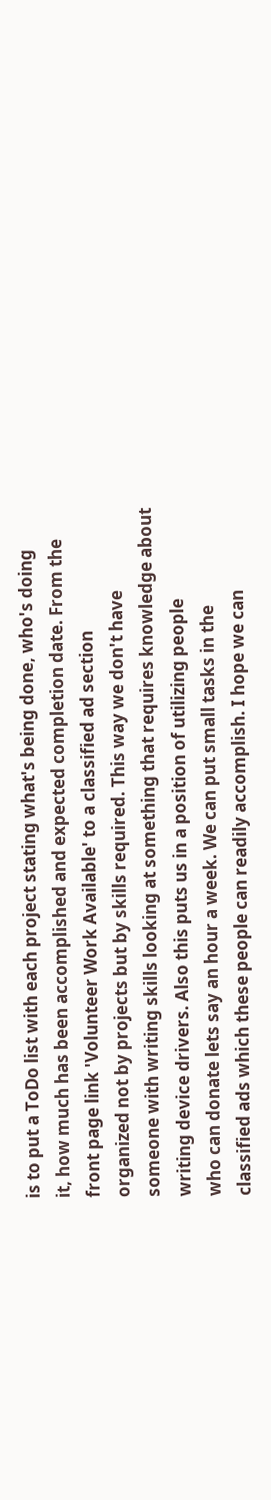is to put a ToDo list with each project stating what's being done, who's doing
it, how much has been accomplished and expected completion date. From the
front page link 'Volunteer Work Available' to a classified ad section
organized not by projects but by skills required. This way we don't have
someone with writing skills looking at something that requires knowledge about
writing device drivers. Also this puts us in a position of utilizing people
who can donate lets say an hour a week. We can put small tasks in the
classified ads which these people can readily accomplish. I hope we can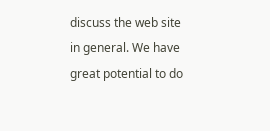discuss the web site in general. We have great potential to do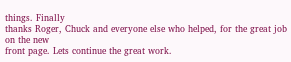things. Finally
thanks Roger, Chuck and everyone else who helped, for the great job on the new
front page. Lets continue the great work.